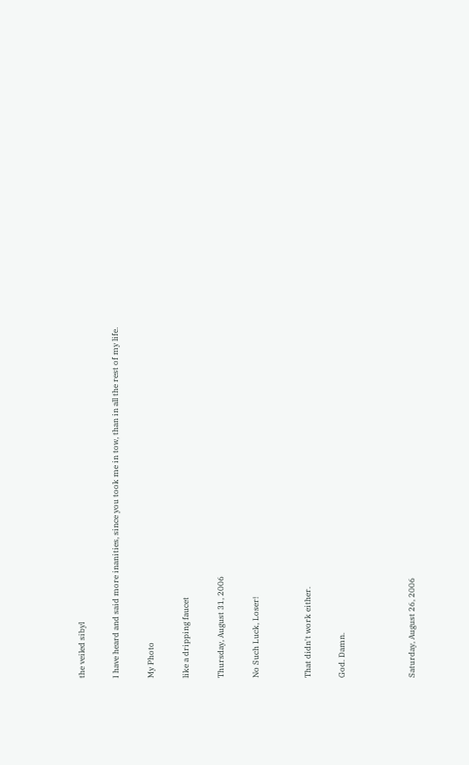the veiled sibyl

I have heard and said more inanities, since you took me in tow, than in all the rest of my life.

My Photo

like a dripping faucet

Thursday, August 31, 2006

No Such Luck, Loser!


That didn't work either.

God. Damn.



Saturday, August 26, 2006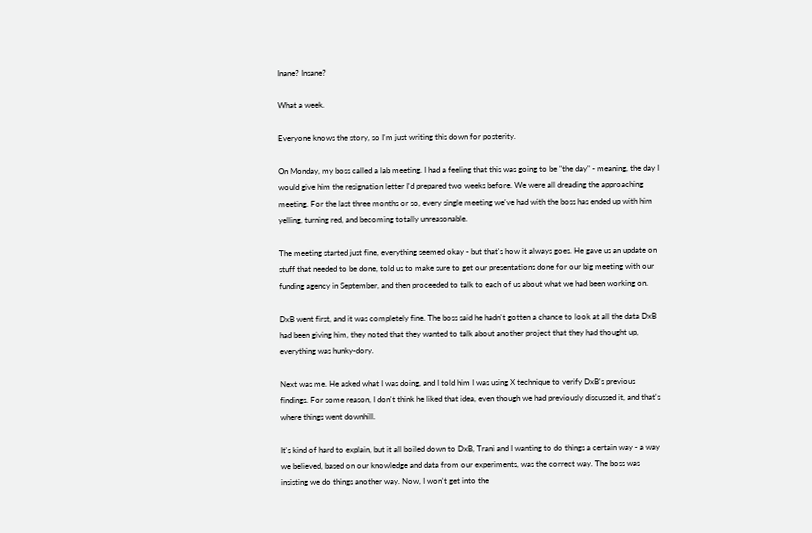Inane? Insane?

What a week.

Everyone knows the story, so I'm just writing this down for posterity.

On Monday, my boss called a lab meeting. I had a feeling that this was going to be "the day" - meaning, the day I would give him the resignation letter I'd prepared two weeks before. We were all dreading the approaching meeting. For the last three months or so, every single meeting we've had with the boss has ended up with him yelling, turning red, and becoming totally unreasonable.

The meeting started just fine, everything seemed okay - but that's how it always goes. He gave us an update on stuff that needed to be done, told us to make sure to get our presentations done for our big meeting with our funding agency in September, and then proceeded to talk to each of us about what we had been working on.

DxB went first, and it was completely fine. The boss said he hadn't gotten a chance to look at all the data DxB had been giving him, they noted that they wanted to talk about another project that they had thought up, everything was hunky-dory.

Next was me. He asked what I was doing, and I told him I was using X technique to verify DxB's previous findings. For some reason, I don't think he liked that idea, even though we had previously discussed it, and that's where things went downhill.

It's kind of hard to explain, but it all boiled down to DxB, Trani and I wanting to do things a certain way - a way we believed, based on our knowledge and data from our experiments, was the correct way. The boss was insisting we do things another way. Now, I won't get into the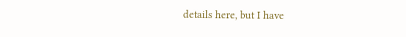details here, but I have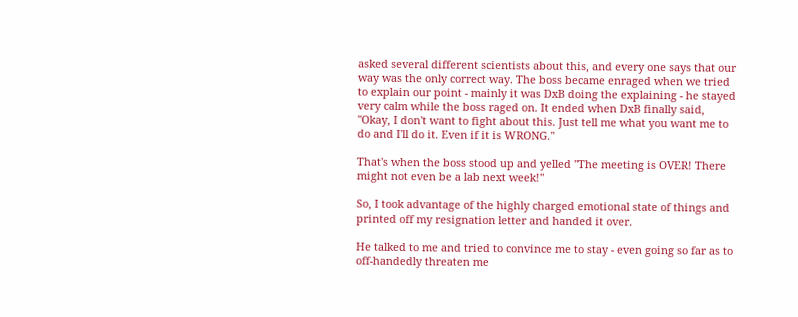asked several different scientists about this, and every one says that our way was the only correct way. The boss became enraged when we tried to explain our point - mainly it was DxB doing the explaining - he stayed very calm while the boss raged on. It ended when DxB finally said, "Okay, I don't want to fight about this. Just tell me what you want me to do and I'll do it. Even if it is WRONG."

That's when the boss stood up and yelled "The meeting is OVER! There might not even be a lab next week!"

So, I took advantage of the highly charged emotional state of things and printed off my resignation letter and handed it over.

He talked to me and tried to convince me to stay - even going so far as to off-handedly threaten me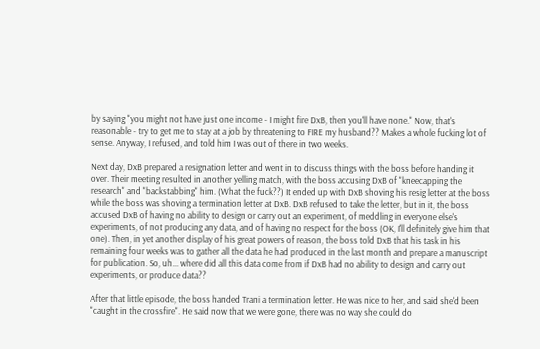by saying "you might not have just one income - I might fire DxB, then you'll have none." Now, that's reasonable - try to get me to stay at a job by threatening to FIRE my husband?? Makes a whole fucking lot of sense. Anyway, I refused, and told him I was out of there in two weeks.

Next day, DxB prepared a resignation letter and went in to discuss things with the boss before handing it over. Their meeting resulted in another yelling match, with the boss accusing DxB of "kneecapping the research" and "backstabbing" him. (What the fuck??) It ended up with DxB shoving his resig letter at the boss while the boss was shoving a termination letter at DxB. DxB refused to take the letter, but in it, the boss accused DxB of having no ability to design or carry out an experiment, of meddling in everyone else's experiments, of not producing any data, and of having no respect for the boss (OK, I'll definitely give him that one). Then, in yet another display of his great powers of reason, the boss told DxB that his task in his remaining four weeks was to gather all the data he had produced in the last month and prepare a manuscript for publication. So, uh... where did all this data come from if DxB had no ability to design and carry out experiments, or produce data??

After that little episode, the boss handed Trani a termination letter. He was nice to her, and said she'd been "caught in the crossfire". He said now that we were gone, there was no way she could do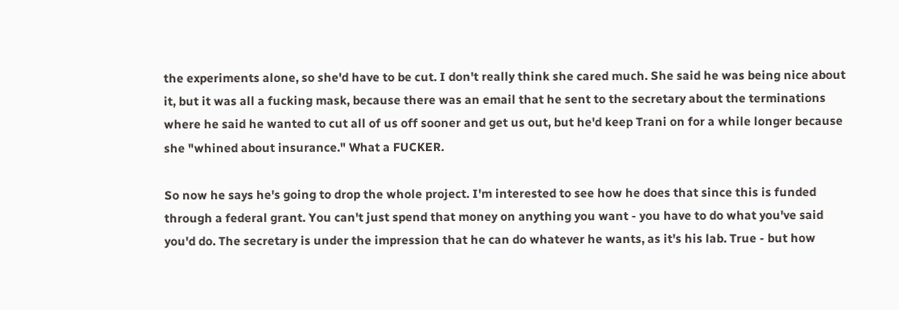the experiments alone, so she'd have to be cut. I don't really think she cared much. She said he was being nice about it, but it was all a fucking mask, because there was an email that he sent to the secretary about the terminations where he said he wanted to cut all of us off sooner and get us out, but he'd keep Trani on for a while longer because she "whined about insurance." What a FUCKER.

So now he says he's going to drop the whole project. I'm interested to see how he does that since this is funded through a federal grant. You can't just spend that money on anything you want - you have to do what you've said you'd do. The secretary is under the impression that he can do whatever he wants, as it's his lab. True - but how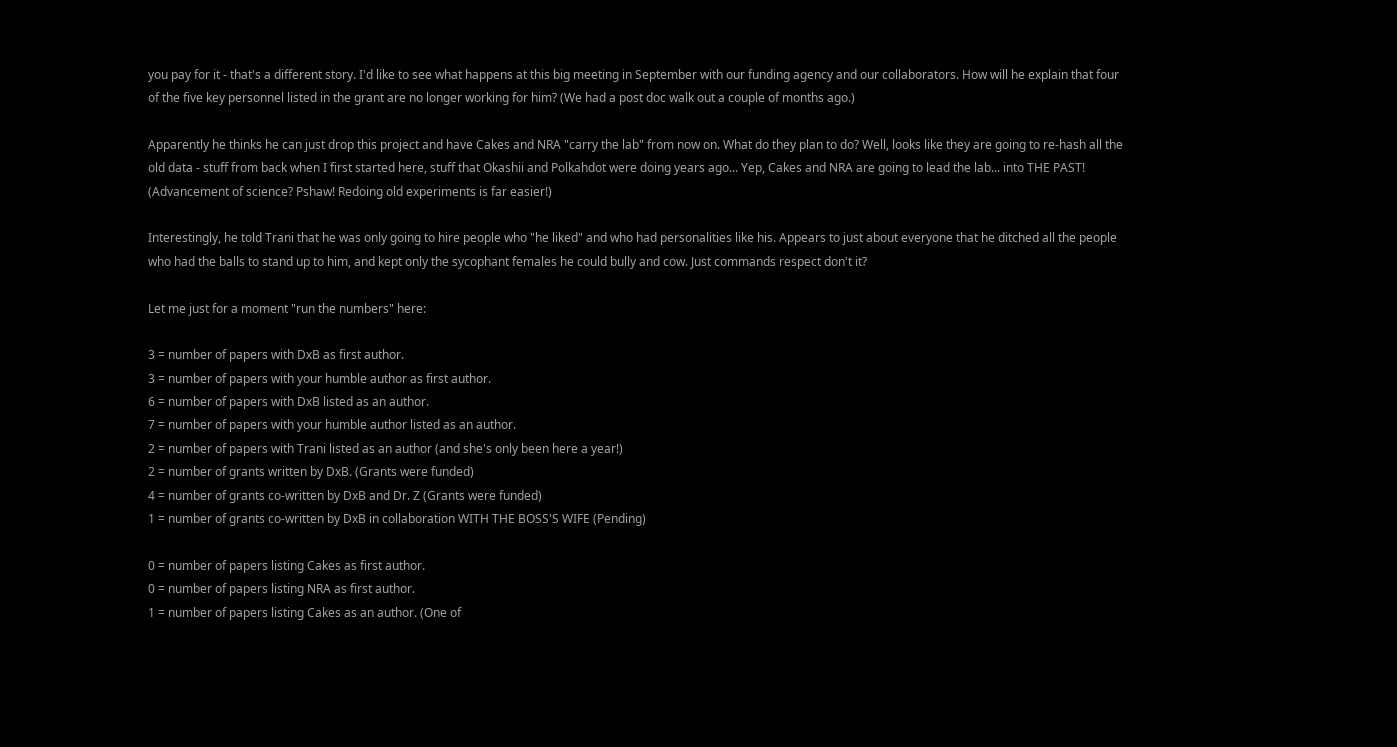you pay for it - that's a different story. I'd like to see what happens at this big meeting in September with our funding agency and our collaborators. How will he explain that four of the five key personnel listed in the grant are no longer working for him? (We had a post doc walk out a couple of months ago.)

Apparently he thinks he can just drop this project and have Cakes and NRA "carry the lab" from now on. What do they plan to do? Well, looks like they are going to re-hash all the old data - stuff from back when I first started here, stuff that Okashii and Polkahdot were doing years ago... Yep, Cakes and NRA are going to lead the lab... into THE PAST! (Advancement of science? Pshaw! Redoing old experiments is far easier!)

Interestingly, he told Trani that he was only going to hire people who "he liked" and who had personalities like his. Appears to just about everyone that he ditched all the people who had the balls to stand up to him, and kept only the sycophant females he could bully and cow. Just commands respect don't it?

Let me just for a moment "run the numbers" here:

3 = number of papers with DxB as first author.
3 = number of papers with your humble author as first author.
6 = number of papers with DxB listed as an author.
7 = number of papers with your humble author listed as an author.
2 = number of papers with Trani listed as an author (and she's only been here a year!)
2 = number of grants written by DxB. (Grants were funded)
4 = number of grants co-written by DxB and Dr. Z (Grants were funded)
1 = number of grants co-written by DxB in collaboration WITH THE BOSS'S WIFE (Pending)

0 = number of papers listing Cakes as first author.
0 = number of papers listing NRA as first author.
1 = number of papers listing Cakes as an author. (One of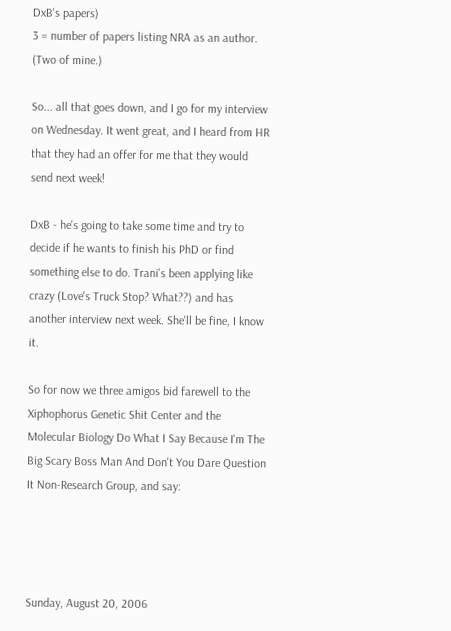DxB's papers)
3 = number of papers listing NRA as an author. (Two of mine.)

So... all that goes down, and I go for my interview on Wednesday. It went great, and I heard from HR that they had an offer for me that they would send next week!

DxB - he's going to take some time and try to decide if he wants to finish his PhD or find something else to do. Trani's been applying like crazy (Love's Truck Stop? What??) and has another interview next week. She'll be fine, I know it.

So for now we three amigos bid farewell to the Xiphophorus Genetic Shit Center and the Molecular Biology Do What I Say Because I'm The Big Scary Boss Man And Don't You Dare Question It Non-Research Group, and say:




Sunday, August 20, 2006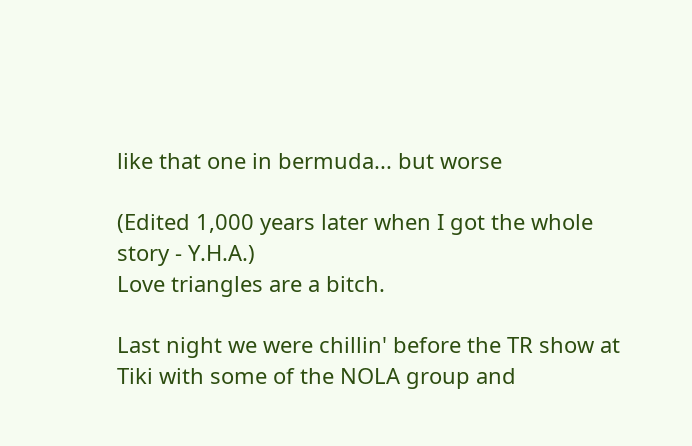like that one in bermuda... but worse

(Edited 1,000 years later when I got the whole story - Y.H.A.)
Love triangles are a bitch.

Last night we were chillin' before the TR show at Tiki with some of the NOLA group and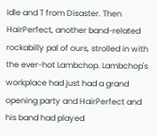Idle and T from Disaster. Then HairPerfect, another band-related rockabilly pal of ours, strolled in with the ever-hot Lambchop. Lambchop's workplace had just had a grand opening party and HairPerfect and his band had played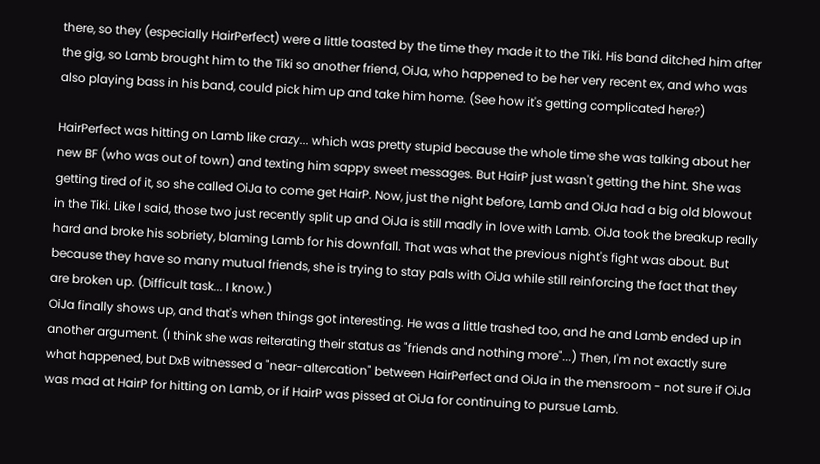there, so they (especially HairPerfect) were a little toasted by the time they made it to the Tiki. His band ditched him after the gig, so Lamb brought him to the Tiki so another friend, OiJa, who happened to be her very recent ex, and who was also playing bass in his band, could pick him up and take him home. (See how it's getting complicated here?)

HairPerfect was hitting on Lamb like crazy... which was pretty stupid because the whole time she was talking about her new BF (who was out of town) and texting him sappy sweet messages. But HairP just wasn't getting the hint. She was getting tired of it, so she called OiJa to come get HairP. Now, just the night before, Lamb and OiJa had a big old blowout in the Tiki. Like I said, those two just recently split up and OiJa is still madly in love with Lamb. OiJa took the breakup really hard and broke his sobriety, blaming Lamb for his downfall. That was what the previous night's fight was about. But because they have so many mutual friends, she is trying to stay pals with OiJa while still reinforcing the fact that they are broken up. (Difficult task... I know.)
OiJa finally shows up, and that's when things got interesting. He was a little trashed too, and he and Lamb ended up in another argument. (I think she was reiterating their status as "friends and nothing more"...) Then, I'm not exactly sure what happened, but DxB witnessed a "near-altercation" between HairPerfect and OiJa in the mensroom - not sure if OiJa was mad at HairP for hitting on Lamb, or if HairP was pissed at OiJa for continuing to pursue Lamb.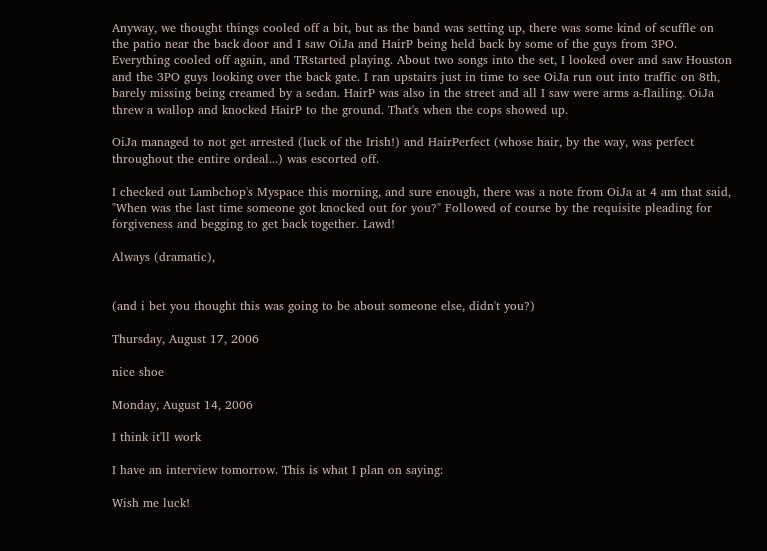Anyway, we thought things cooled off a bit, but as the band was setting up, there was some kind of scuffle on the patio near the back door and I saw OiJa and HairP being held back by some of the guys from 3PO. Everything cooled off again, and TRstarted playing. About two songs into the set, I looked over and saw Houston and the 3PO guys looking over the back gate. I ran upstairs just in time to see OiJa run out into traffic on 8th, barely missing being creamed by a sedan. HairP was also in the street and all I saw were arms a-flailing. OiJa threw a wallop and knocked HairP to the ground. That's when the cops showed up.

OiJa managed to not get arrested (luck of the Irish!) and HairPerfect (whose hair, by the way, was perfect throughout the entire ordeal...) was escorted off.

I checked out Lambchop's Myspace this morning, and sure enough, there was a note from OiJa at 4 am that said, "When was the last time someone got knocked out for you?" Followed of course by the requisite pleading for forgiveness and begging to get back together. Lawd!

Always (dramatic),


(and i bet you thought this was going to be about someone else, didn't you?)

Thursday, August 17, 2006

nice shoe

Monday, August 14, 2006

I think it'll work

I have an interview tomorrow. This is what I plan on saying:

Wish me luck!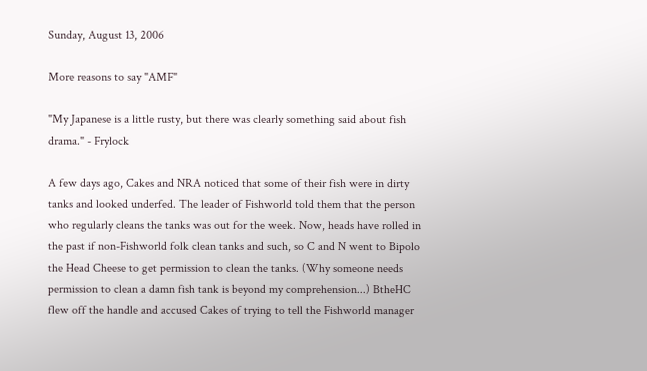Sunday, August 13, 2006

More reasons to say "AMF"

"My Japanese is a little rusty, but there was clearly something said about fish drama." - Frylock

A few days ago, Cakes and NRA noticed that some of their fish were in dirty tanks and looked underfed. The leader of Fishworld told them that the person who regularly cleans the tanks was out for the week. Now, heads have rolled in the past if non-Fishworld folk clean tanks and such, so C and N went to Bipolo the Head Cheese to get permission to clean the tanks. (Why someone needs permission to clean a damn fish tank is beyond my comprehension...) BtheHC flew off the handle and accused Cakes of trying to tell the Fishworld manager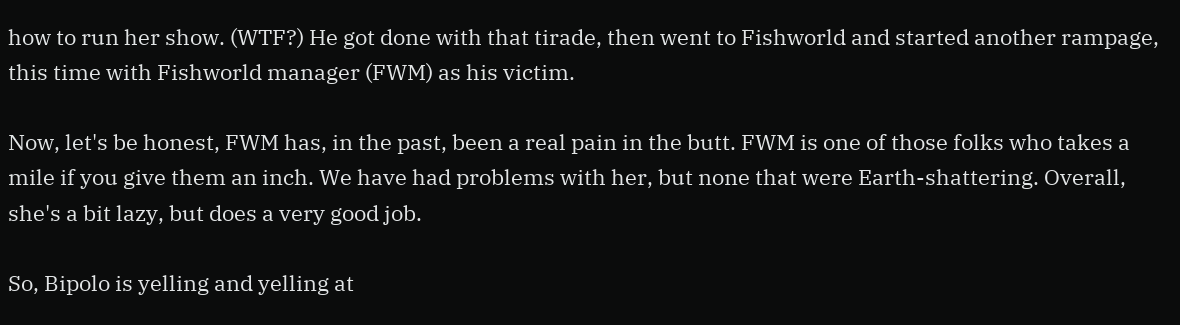how to run her show. (WTF?) He got done with that tirade, then went to Fishworld and started another rampage, this time with Fishworld manager (FWM) as his victim.

Now, let's be honest, FWM has, in the past, been a real pain in the butt. FWM is one of those folks who takes a mile if you give them an inch. We have had problems with her, but none that were Earth-shattering. Overall, she's a bit lazy, but does a very good job.

So, Bipolo is yelling and yelling at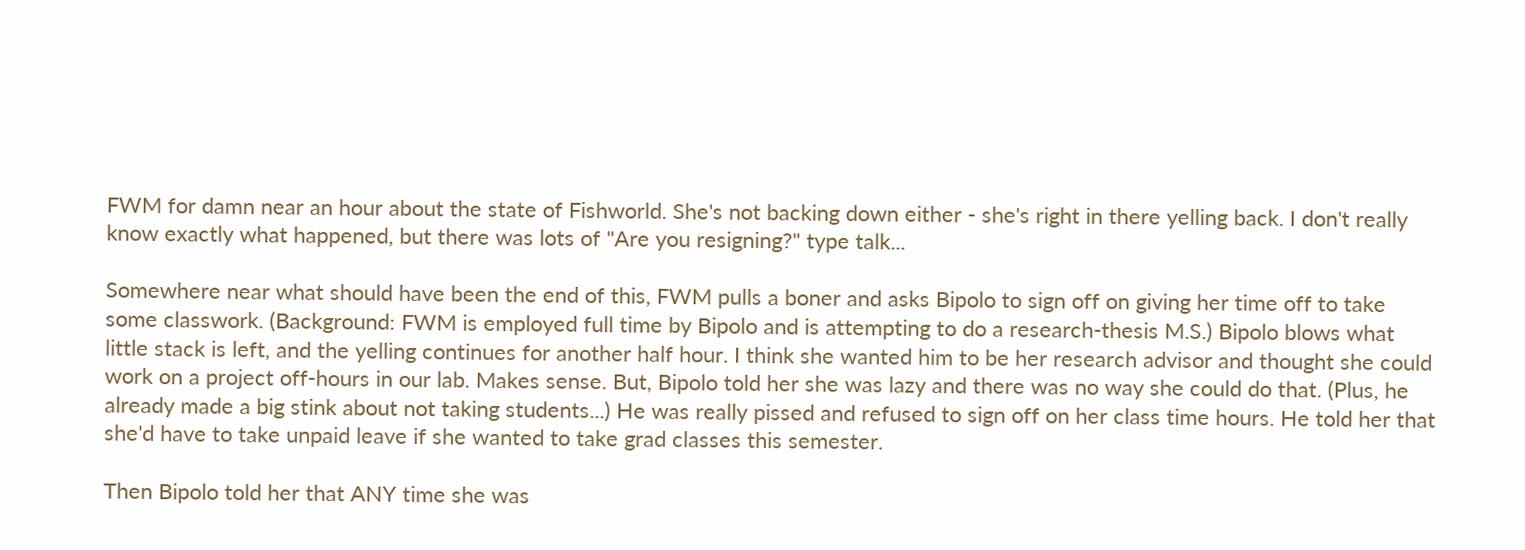FWM for damn near an hour about the state of Fishworld. She's not backing down either - she's right in there yelling back. I don't really know exactly what happened, but there was lots of "Are you resigning?" type talk...

Somewhere near what should have been the end of this, FWM pulls a boner and asks Bipolo to sign off on giving her time off to take some classwork. (Background: FWM is employed full time by Bipolo and is attempting to do a research-thesis M.S.) Bipolo blows what little stack is left, and the yelling continues for another half hour. I think she wanted him to be her research advisor and thought she could work on a project off-hours in our lab. Makes sense. But, Bipolo told her she was lazy and there was no way she could do that. (Plus, he already made a big stink about not taking students...) He was really pissed and refused to sign off on her class time hours. He told her that she'd have to take unpaid leave if she wanted to take grad classes this semester.

Then Bipolo told her that ANY time she was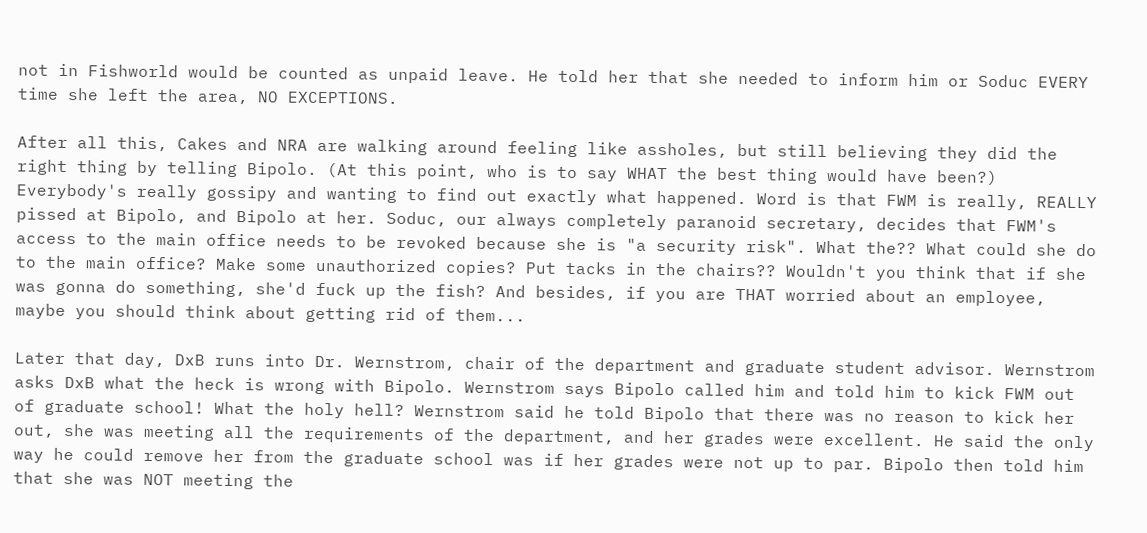not in Fishworld would be counted as unpaid leave. He told her that she needed to inform him or Soduc EVERY time she left the area, NO EXCEPTIONS.

After all this, Cakes and NRA are walking around feeling like assholes, but still believing they did the right thing by telling Bipolo. (At this point, who is to say WHAT the best thing would have been?) Everybody's really gossipy and wanting to find out exactly what happened. Word is that FWM is really, REALLY pissed at Bipolo, and Bipolo at her. Soduc, our always completely paranoid secretary, decides that FWM's access to the main office needs to be revoked because she is "a security risk". What the?? What could she do to the main office? Make some unauthorized copies? Put tacks in the chairs?? Wouldn't you think that if she was gonna do something, she'd fuck up the fish? And besides, if you are THAT worried about an employee, maybe you should think about getting rid of them...

Later that day, DxB runs into Dr. Wernstrom, chair of the department and graduate student advisor. Wernstrom asks DxB what the heck is wrong with Bipolo. Wernstrom says Bipolo called him and told him to kick FWM out of graduate school! What the holy hell? Wernstrom said he told Bipolo that there was no reason to kick her out, she was meeting all the requirements of the department, and her grades were excellent. He said the only way he could remove her from the graduate school was if her grades were not up to par. Bipolo then told him that she was NOT meeting the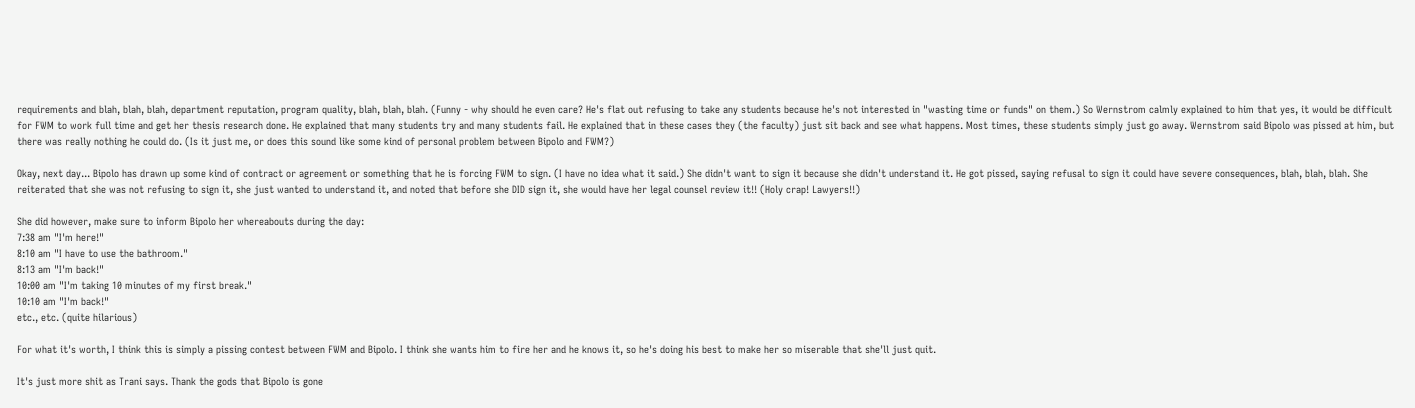requirements and blah, blah, blah, department reputation, program quality, blah, blah, blah. (Funny - why should he even care? He's flat out refusing to take any students because he's not interested in "wasting time or funds" on them.) So Wernstrom calmly explained to him that yes, it would be difficult for FWM to work full time and get her thesis research done. He explained that many students try and many students fail. He explained that in these cases they (the faculty) just sit back and see what happens. Most times, these students simply just go away. Wernstrom said Bipolo was pissed at him, but there was really nothing he could do. (Is it just me, or does this sound like some kind of personal problem between Bipolo and FWM?)

Okay, next day... Bipolo has drawn up some kind of contract or agreement or something that he is forcing FWM to sign. (I have no idea what it said.) She didn't want to sign it because she didn't understand it. He got pissed, saying refusal to sign it could have severe consequences, blah, blah, blah. She reiterated that she was not refusing to sign it, she just wanted to understand it, and noted that before she DID sign it, she would have her legal counsel review it!! (Holy crap! Lawyers!!)

She did however, make sure to inform Bipolo her whereabouts during the day:
7:38 am "I'm here!"
8:10 am "I have to use the bathroom."
8:13 am "I'm back!"
10:00 am "I'm taking 10 minutes of my first break."
10:10 am "I'm back!"
etc., etc. (quite hilarious)

For what it's worth, I think this is simply a pissing contest between FWM and Bipolo. I think she wants him to fire her and he knows it, so he's doing his best to make her so miserable that she'll just quit.

It's just more shit as Trani says. Thank the gods that Bipolo is gone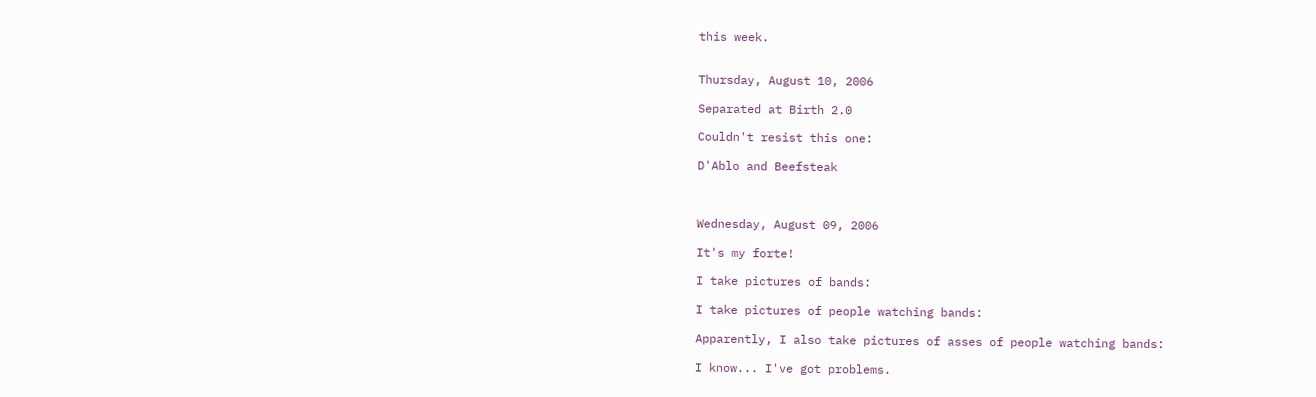this week.


Thursday, August 10, 2006

Separated at Birth 2.0

Couldn't resist this one:

D'Ablo and Beefsteak



Wednesday, August 09, 2006

It's my forte!

I take pictures of bands:

I take pictures of people watching bands:

Apparently, I also take pictures of asses of people watching bands:

I know... I've got problems.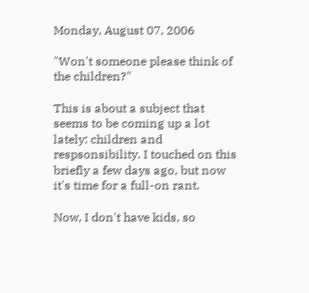Monday, August 07, 2006

"Won't someone please think of the children?"

This is about a subject that seems to be coming up a lot lately: children and respsonsibility. I touched on this briefly a few days ago, but now it's time for a full-on rant.

Now, I don't have kids, so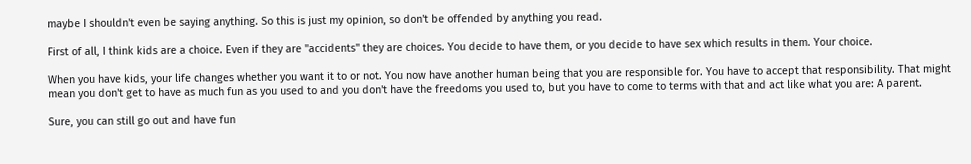maybe I shouldn't even be saying anything. So this is just my opinion, so don't be offended by anything you read.

First of all, I think kids are a choice. Even if they are "accidents" they are choices. You decide to have them, or you decide to have sex which results in them. Your choice.

When you have kids, your life changes whether you want it to or not. You now have another human being that you are responsible for. You have to accept that responsibility. That might mean you don't get to have as much fun as you used to and you don't have the freedoms you used to, but you have to come to terms with that and act like what you are: A parent.

Sure, you can still go out and have fun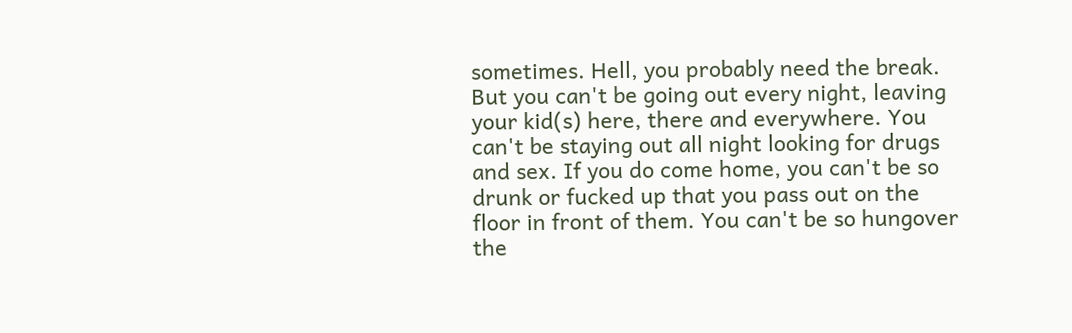sometimes. Hell, you probably need the break. But you can't be going out every night, leaving your kid(s) here, there and everywhere. You can't be staying out all night looking for drugs and sex. If you do come home, you can't be so drunk or fucked up that you pass out on the floor in front of them. You can't be so hungover the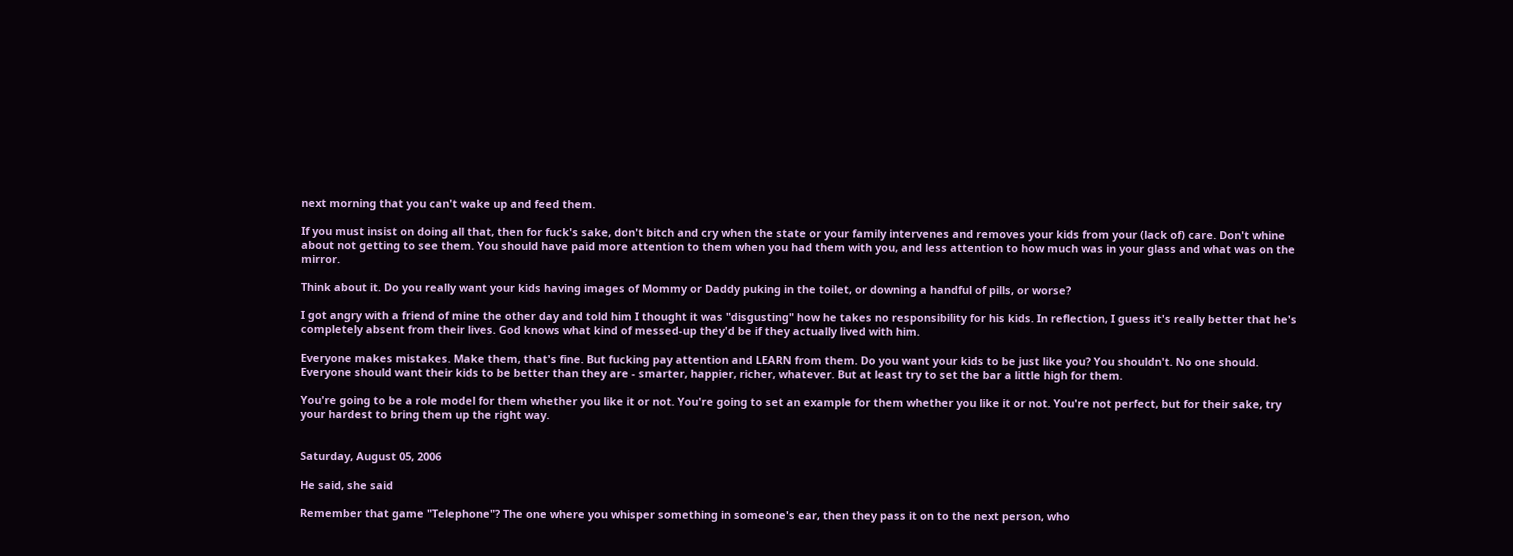next morning that you can't wake up and feed them.

If you must insist on doing all that, then for fuck's sake, don't bitch and cry when the state or your family intervenes and removes your kids from your (lack of) care. Don't whine about not getting to see them. You should have paid more attention to them when you had them with you, and less attention to how much was in your glass and what was on the mirror.

Think about it. Do you really want your kids having images of Mommy or Daddy puking in the toilet, or downing a handful of pills, or worse?

I got angry with a friend of mine the other day and told him I thought it was "disgusting" how he takes no responsibility for his kids. In reflection, I guess it's really better that he's completely absent from their lives. God knows what kind of messed-up they'd be if they actually lived with him.

Everyone makes mistakes. Make them, that's fine. But fucking pay attention and LEARN from them. Do you want your kids to be just like you? You shouldn't. No one should. Everyone should want their kids to be better than they are - smarter, happier, richer, whatever. But at least try to set the bar a little high for them.

You're going to be a role model for them whether you like it or not. You're going to set an example for them whether you like it or not. You're not perfect, but for their sake, try your hardest to bring them up the right way.


Saturday, August 05, 2006

He said, she said

Remember that game "Telephone"? The one where you whisper something in someone's ear, then they pass it on to the next person, who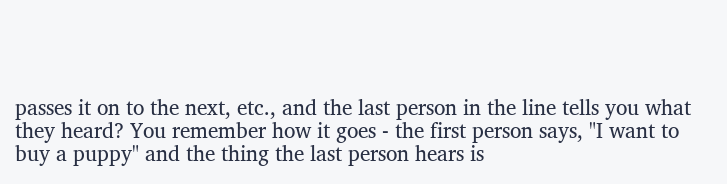passes it on to the next, etc., and the last person in the line tells you what they heard? You remember how it goes - the first person says, "I want to buy a puppy" and the thing the last person hears is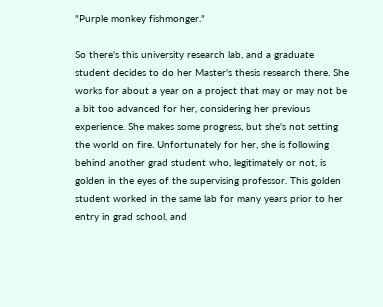"Purple monkey fishmonger."

So there's this university research lab, and a graduate student decides to do her Master's thesis research there. She works for about a year on a project that may or may not be a bit too advanced for her, considering her previous experience. She makes some progress, but she's not setting the world on fire. Unfortunately for her, she is following behind another grad student who, legitimately or not, is golden in the eyes of the supervising professor. This golden student worked in the same lab for many years prior to her entry in grad school, and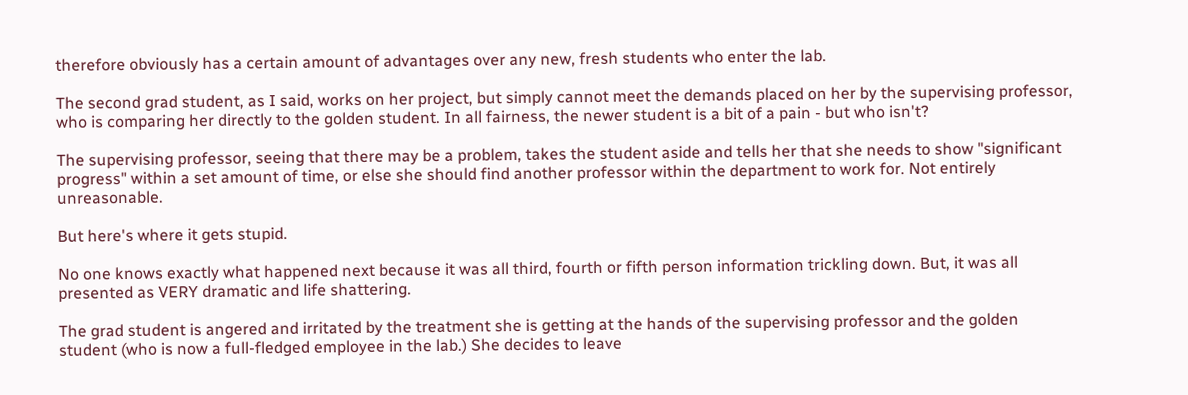therefore obviously has a certain amount of advantages over any new, fresh students who enter the lab.

The second grad student, as I said, works on her project, but simply cannot meet the demands placed on her by the supervising professor, who is comparing her directly to the golden student. In all fairness, the newer student is a bit of a pain - but who isn't?

The supervising professor, seeing that there may be a problem, takes the student aside and tells her that she needs to show "significant progress" within a set amount of time, or else she should find another professor within the department to work for. Not entirely unreasonable.

But here's where it gets stupid.

No one knows exactly what happened next because it was all third, fourth or fifth person information trickling down. But, it was all presented as VERY dramatic and life shattering.

The grad student is angered and irritated by the treatment she is getting at the hands of the supervising professor and the golden student (who is now a full-fledged employee in the lab.) She decides to leave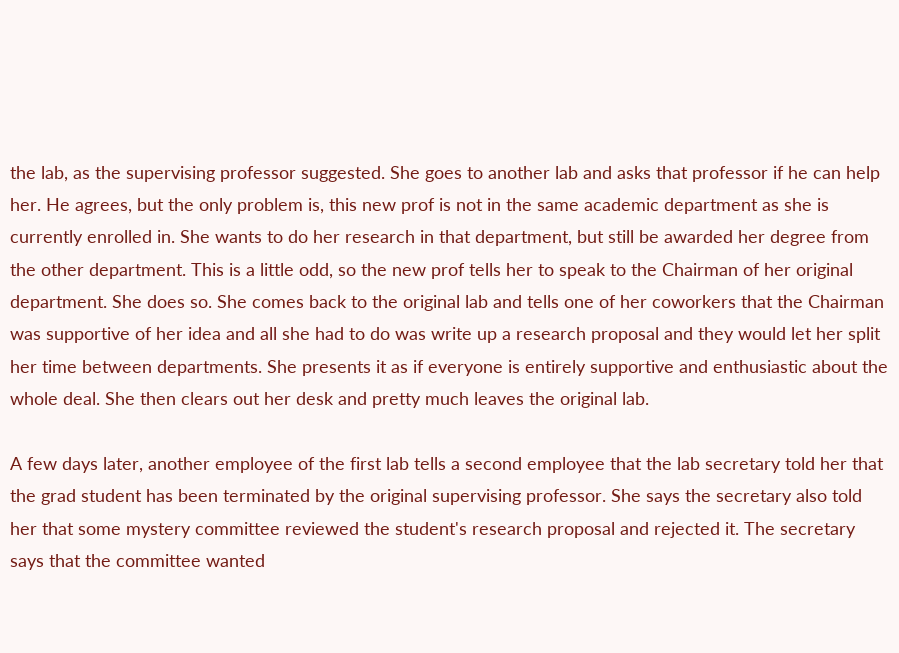the lab, as the supervising professor suggested. She goes to another lab and asks that professor if he can help her. He agrees, but the only problem is, this new prof is not in the same academic department as she is currently enrolled in. She wants to do her research in that department, but still be awarded her degree from the other department. This is a little odd, so the new prof tells her to speak to the Chairman of her original department. She does so. She comes back to the original lab and tells one of her coworkers that the Chairman was supportive of her idea and all she had to do was write up a research proposal and they would let her split her time between departments. She presents it as if everyone is entirely supportive and enthusiastic about the whole deal. She then clears out her desk and pretty much leaves the original lab.

A few days later, another employee of the first lab tells a second employee that the lab secretary told her that the grad student has been terminated by the original supervising professor. She says the secretary also told her that some mystery committee reviewed the student's research proposal and rejected it. The secretary says that the committee wanted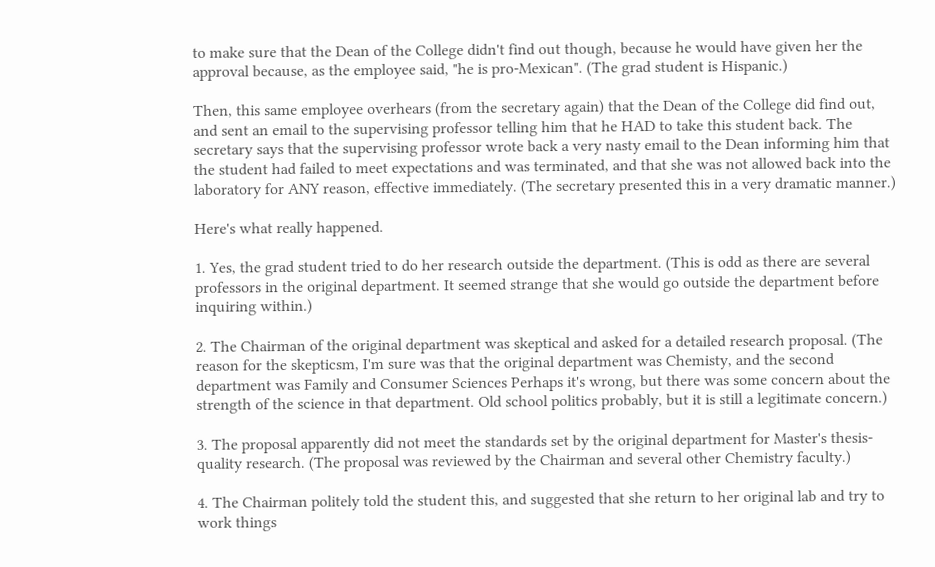to make sure that the Dean of the College didn't find out though, because he would have given her the approval because, as the employee said, "he is pro-Mexican". (The grad student is Hispanic.)

Then, this same employee overhears (from the secretary again) that the Dean of the College did find out, and sent an email to the supervising professor telling him that he HAD to take this student back. The secretary says that the supervising professor wrote back a very nasty email to the Dean informing him that the student had failed to meet expectations and was terminated, and that she was not allowed back into the laboratory for ANY reason, effective immediately. (The secretary presented this in a very dramatic manner.)

Here's what really happened.

1. Yes, the grad student tried to do her research outside the department. (This is odd as there are several professors in the original department. It seemed strange that she would go outside the department before inquiring within.)

2. The Chairman of the original department was skeptical and asked for a detailed research proposal. (The reason for the skepticsm, I'm sure was that the original department was Chemisty, and the second department was Family and Consumer Sciences Perhaps it's wrong, but there was some concern about the strength of the science in that department. Old school politics probably, but it is still a legitimate concern.)

3. The proposal apparently did not meet the standards set by the original department for Master's thesis-quality research. (The proposal was reviewed by the Chairman and several other Chemistry faculty.)

4. The Chairman politely told the student this, and suggested that she return to her original lab and try to work things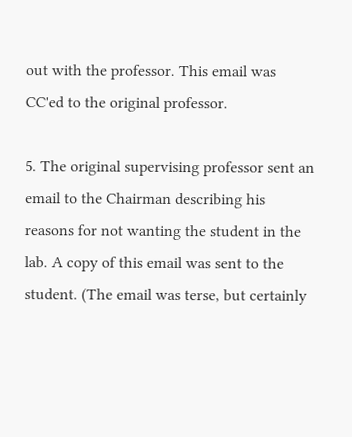out with the professor. This email was CC'ed to the original professor.

5. The original supervising professor sent an email to the Chairman describing his reasons for not wanting the student in the lab. A copy of this email was sent to the student. (The email was terse, but certainly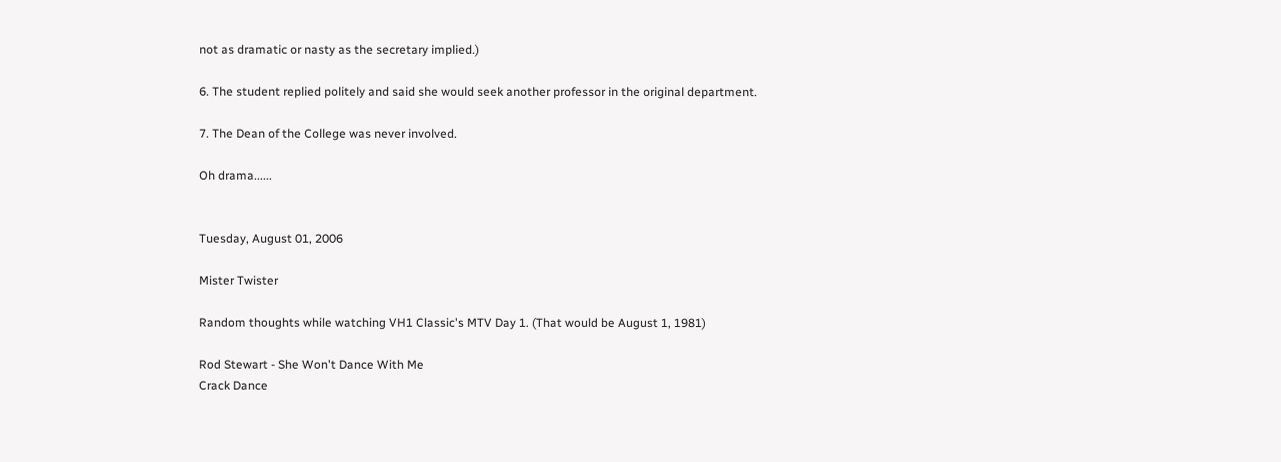not as dramatic or nasty as the secretary implied.)

6. The student replied politely and said she would seek another professor in the original department.

7. The Dean of the College was never involved.

Oh drama......


Tuesday, August 01, 2006

Mister Twister

Random thoughts while watching VH1 Classic's MTV Day 1. (That would be August 1, 1981)

Rod Stewart - She Won't Dance With Me
Crack Dance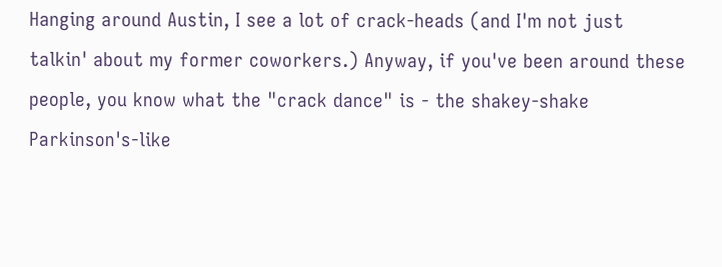Hanging around Austin, I see a lot of crack-heads (and I'm not just talkin' about my former coworkers.) Anyway, if you've been around these people, you know what the "crack dance" is - the shakey-shake Parkinson's-like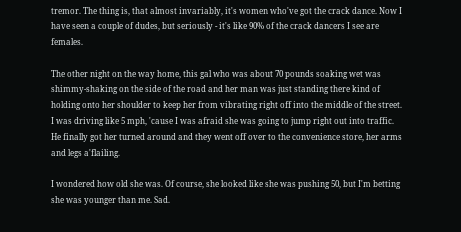tremor. The thing is, that almost invariably, it's women who've got the crack dance. Now I have seen a couple of dudes, but seriously - it's like 90% of the crack dancers I see are females.

The other night on the way home, this gal who was about 70 pounds soaking wet was shimmy-shaking on the side of the road and her man was just standing there kind of holding onto her shoulder to keep her from vibrating right off into the middle of the street. I was driving like 5 mph, 'cause I was afraid she was going to jump right out into traffic. He finally got her turned around and they went off over to the convenience store, her arms and legs a'flailing.

I wondered how old she was. Of course, she looked like she was pushing 50, but I'm betting she was younger than me. Sad.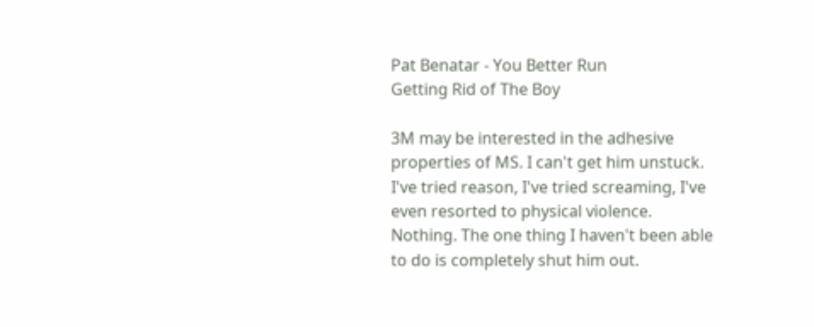Pat Benatar - You Better Run
Getting Rid of The Boy

3M may be interested in the adhesive properties of MS. I can't get him unstuck. I've tried reason, I've tried screaming, I've even resorted to physical violence. Nothing. The one thing I haven't been able to do is completely shut him out.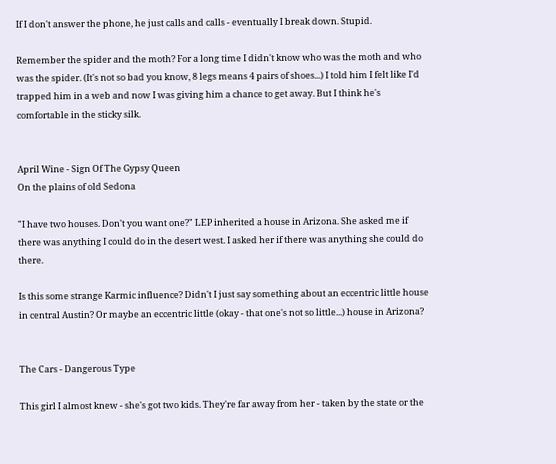If I don't answer the phone, he just calls and calls - eventually I break down. Stupid.

Remember the spider and the moth? For a long time I didn't know who was the moth and who was the spider. (It's not so bad you know, 8 legs means 4 pairs of shoes...) I told him I felt like I'd trapped him in a web and now I was giving him a chance to get away. But I think he's comfortable in the sticky silk.


April Wine - Sign Of The Gypsy Queen
On the plains of old Sedona

"I have two houses. Don't you want one?" LEP inherited a house in Arizona. She asked me if there was anything I could do in the desert west. I asked her if there was anything she could do there.

Is this some strange Karmic influence? Didn't I just say something about an eccentric little house in central Austin? Or maybe an eccentric little (okay - that one's not so little...) house in Arizona?


The Cars - Dangerous Type

This girl I almost knew - she's got two kids. They're far away from her - taken by the state or the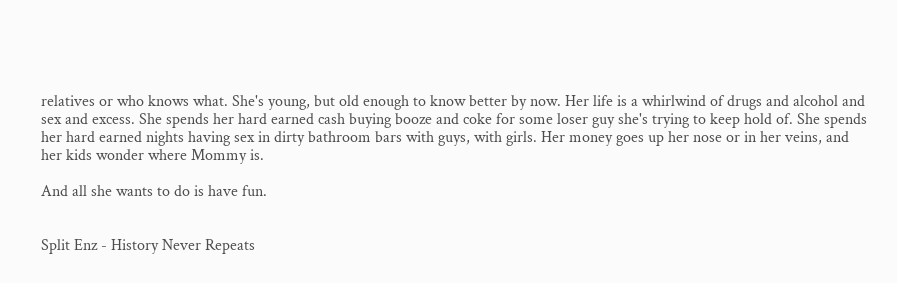relatives or who knows what. She's young, but old enough to know better by now. Her life is a whirlwind of drugs and alcohol and sex and excess. She spends her hard earned cash buying booze and coke for some loser guy she's trying to keep hold of. She spends her hard earned nights having sex in dirty bathroom bars with guys, with girls. Her money goes up her nose or in her veins, and her kids wonder where Mommy is.

And all she wants to do is have fun.


Split Enz - History Never Repeats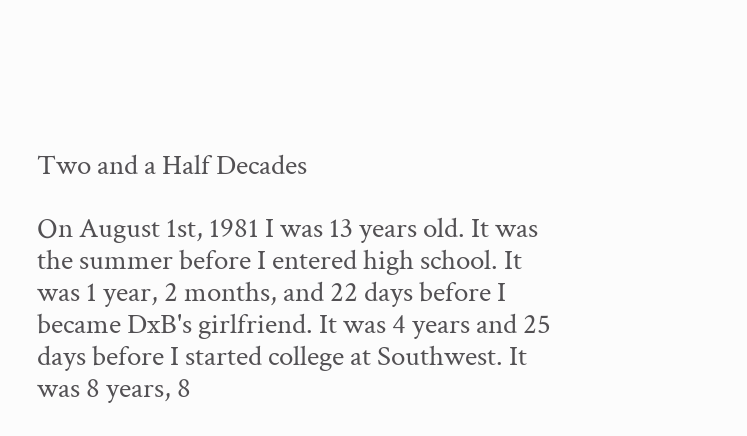Two and a Half Decades

On August 1st, 1981 I was 13 years old. It was the summer before I entered high school. It was 1 year, 2 months, and 22 days before I became DxB's girlfriend. It was 4 years and 25 days before I started college at Southwest. It was 8 years, 8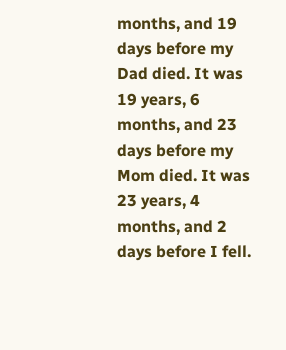months, and 19 days before my Dad died. It was 19 years, 6 months, and 23 days before my Mom died. It was 23 years, 4 months, and 2 days before I fell.